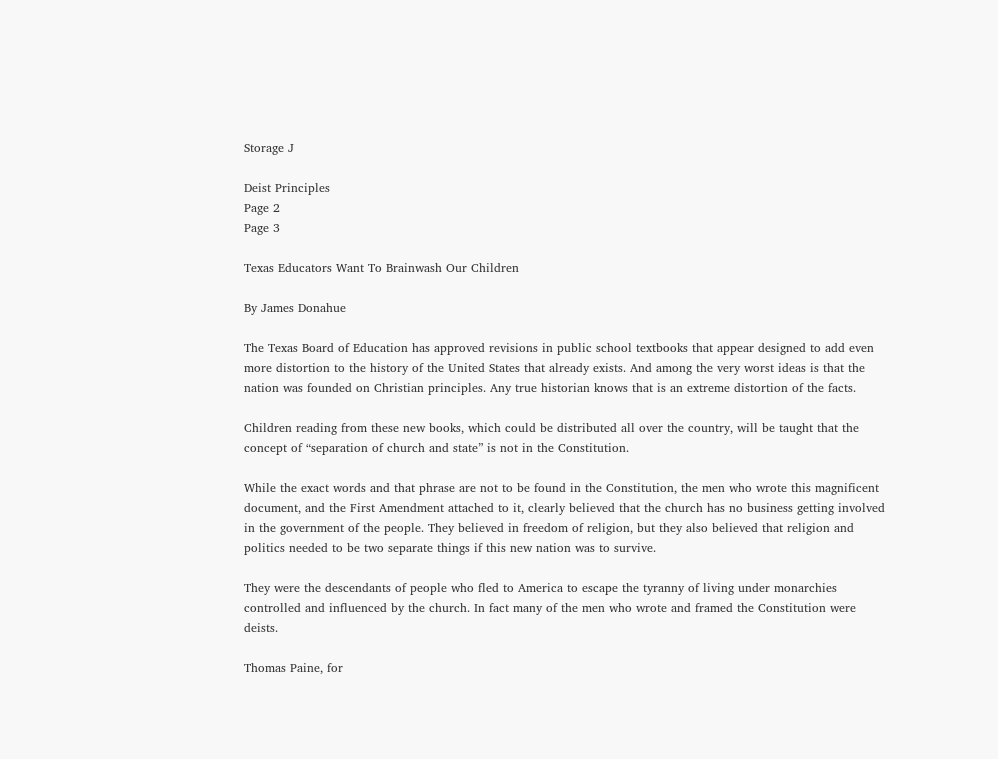Storage J

Deist Principles
Page 2
Page 3

Texas Educators Want To Brainwash Our Children

By James Donahue

The Texas Board of Education has approved revisions in public school textbooks that appear designed to add even more distortion to the history of the United States that already exists. And among the very worst ideas is that the nation was founded on Christian principles. Any true historian knows that is an extreme distortion of the facts.

Children reading from these new books, which could be distributed all over the country, will be taught that the concept of “separation of church and state” is not in the Constitution.

While the exact words and that phrase are not to be found in the Constitution, the men who wrote this magnificent document, and the First Amendment attached to it, clearly believed that the church has no business getting involved in the government of the people. They believed in freedom of religion, but they also believed that religion and politics needed to be two separate things if this new nation was to survive.

They were the descendants of people who fled to America to escape the tyranny of living under monarchies controlled and influenced by the church. In fact many of the men who wrote and framed the Constitution were deists.

Thomas Paine, for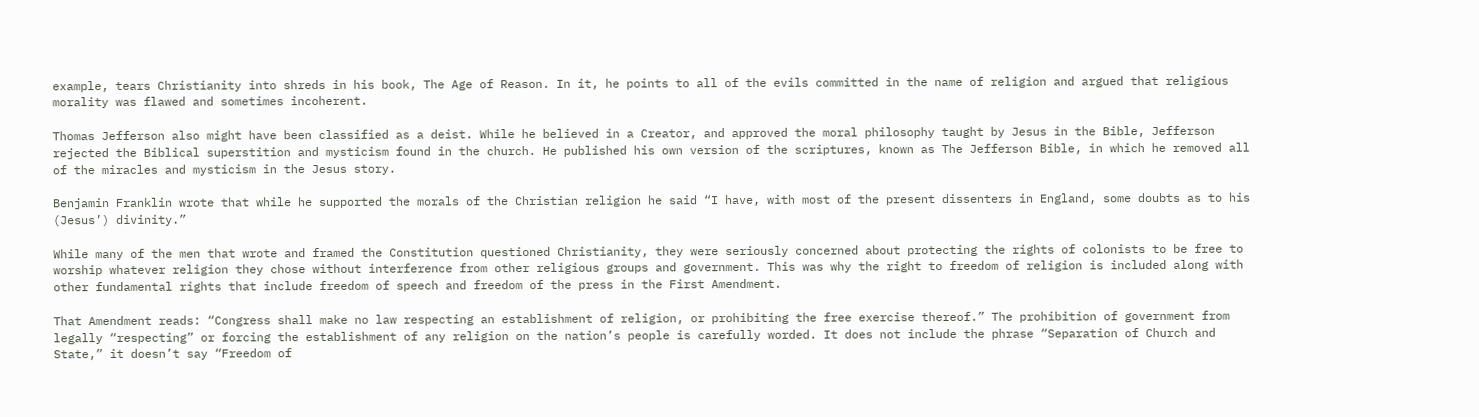example, tears Christianity into shreds in his book, The Age of Reason. In it, he points to all of the evils committed in the name of religion and argued that religious morality was flawed and sometimes incoherent.

Thomas Jefferson also might have been classified as a deist. While he believed in a Creator, and approved the moral philosophy taught by Jesus in the Bible, Jefferson rejected the Biblical superstition and mysticism found in the church. He published his own version of the scriptures, known as The Jefferson Bible, in which he removed all of the miracles and mysticism in the Jesus story.

Benjamin Franklin wrote that while he supported the morals of the Christian religion he said “I have, with most of the present dissenters in England, some doubts as to his (Jesus’) divinity.”

While many of the men that wrote and framed the Constitution questioned Christianity, they were seriously concerned about protecting the rights of colonists to be free to worship whatever religion they chose without interference from other religious groups and government. This was why the right to freedom of religion is included along with other fundamental rights that include freedom of speech and freedom of the press in the First Amendment.

That Amendment reads: “Congress shall make no law respecting an establishment of religion, or prohibiting the free exercise thereof.” The prohibition of government from legally “respecting” or forcing the establishment of any religion on the nation’s people is carefully worded. It does not include the phrase “Separation of Church and State,” it doesn’t say “Freedom of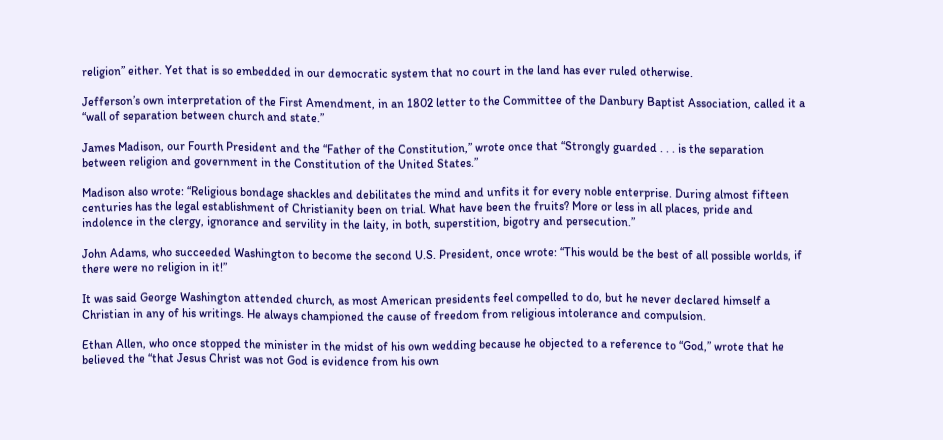religion” either. Yet that is so embedded in our democratic system that no court in the land has ever ruled otherwise.

Jefferson’s own interpretation of the First Amendment, in an 1802 letter to the Committee of the Danbury Baptist Association, called it a “wall of separation between church and state.”

James Madison, our Fourth President and the “Father of the Constitution,” wrote once that “Strongly guarded . . . is the separation between religion and government in the Constitution of the United States.”

Madison also wrote: “Religious bondage shackles and debilitates the mind and unfits it for every noble enterprise. During almost fifteen centuries has the legal establishment of Christianity been on trial. What have been the fruits? More or less in all places, pride and indolence in the clergy, ignorance and servility in the laity, in both, superstition, bigotry and persecution.”

John Adams, who succeeded Washington to become the second U.S. President, once wrote: “This would be the best of all possible worlds, if there were no religion in it!”

It was said George Washington attended church, as most American presidents feel compelled to do, but he never declared himself a Christian in any of his writings. He always championed the cause of freedom from religious intolerance and compulsion.

Ethan Allen, who once stopped the minister in the midst of his own wedding because he objected to a reference to “God,” wrote that he believed the “that Jesus Christ was not God is evidence from his own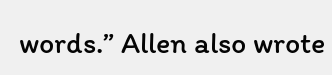words.” Allen also wrote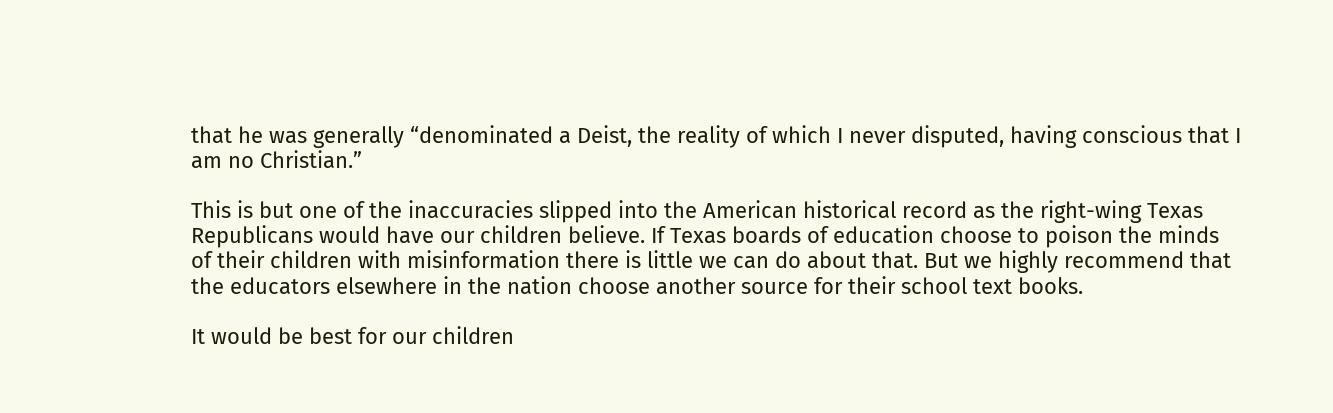that he was generally “denominated a Deist, the reality of which I never disputed, having conscious that I am no Christian.”

This is but one of the inaccuracies slipped into the American historical record as the right-wing Texas Republicans would have our children believe. If Texas boards of education choose to poison the minds of their children with misinformation there is little we can do about that. But we highly recommend that the educators elsewhere in the nation choose another source for their school text books.

It would be best for our children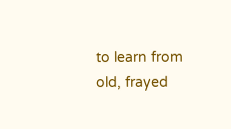to learn from old, frayed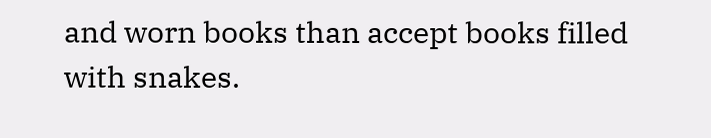and worn books than accept books filled with snakes.